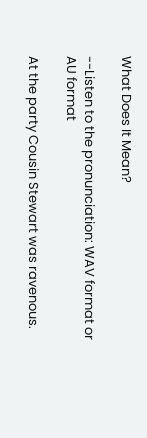What Does It Mean?

--Listen to the pronunciation: WAV format or AU format

At the party Cousin Stewart was ravenous.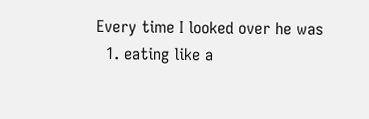Every time I looked over he was
  1. eating like a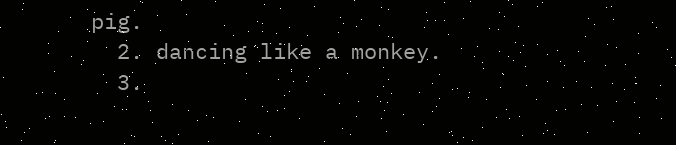pig.
  2. dancing like a monkey.
  3.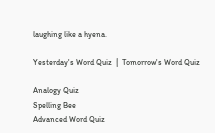laughing like a hyena.

Yesterday's Word Quiz  |  Tomorrow's Word Quiz

Analogy Quiz
Spelling Bee
Advanced Word Quiz